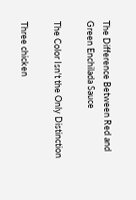The Difference Between Red and Green Enchilada Sauce

The Color Isn't the Only Distinction

Three chicken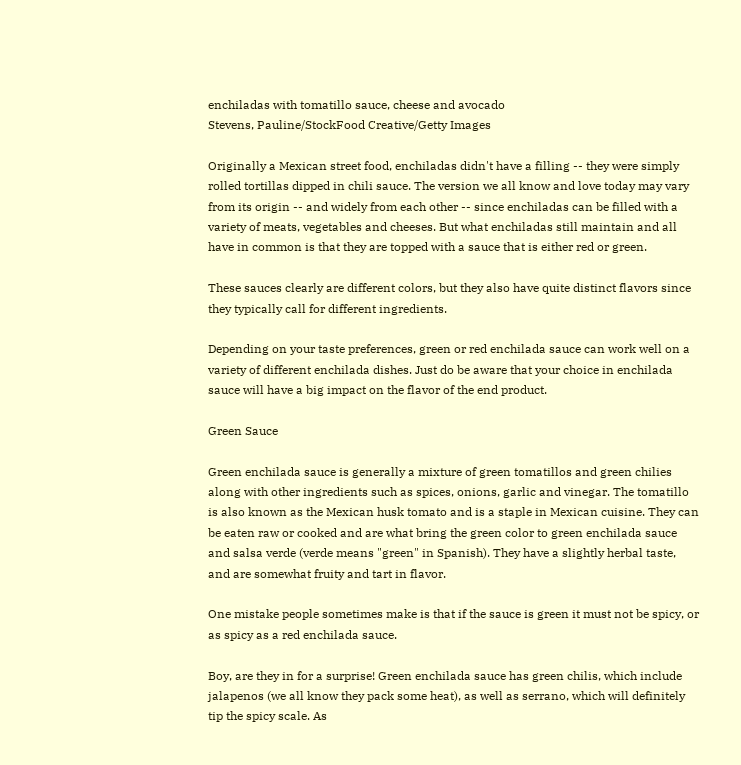enchiladas with tomatillo sauce, cheese and avocado
Stevens, Pauline/StockFood Creative/Getty Images

Originally a Mexican street food, enchiladas didn't have a filling -- they were simply rolled tortillas dipped in chili sauce. The version we all know and love today may vary from its origin -- and widely from each other -- since enchiladas can be filled with a variety of meats, vegetables and cheeses. But what enchiladas still maintain and all have in common is that they are topped with a sauce that is either red or green.

These sauces clearly are different colors, but they also have quite distinct flavors since they typically call for different ingredients.

Depending on your taste preferences, green or red enchilada sauce can work well on a variety of different enchilada dishes. Just do be aware that your choice in enchilada sauce will have a big impact on the flavor of the end product.

Green Sauce

Green enchilada sauce is generally a mixture of green tomatillos and green chilies along with other ingredients such as spices, onions, garlic and vinegar. The tomatillo is also known as the Mexican husk tomato and is a staple in Mexican cuisine. They can be eaten raw or cooked and are what bring the green color to green enchilada sauce and salsa verde (verde means "green" in Spanish). They have a slightly herbal taste, and are somewhat fruity and tart in flavor.

One mistake people sometimes make is that if the sauce is green it must not be spicy, or as spicy as a red enchilada sauce.

Boy, are they in for a surprise! Green enchilada sauce has green chilis, which include jalapenos (we all know they pack some heat), as well as serrano, which will definitely tip the spicy scale. As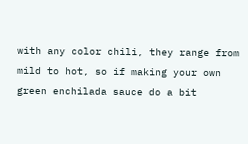with any color chili, they range from mild to hot, so if making your own green enchilada sauce do a bit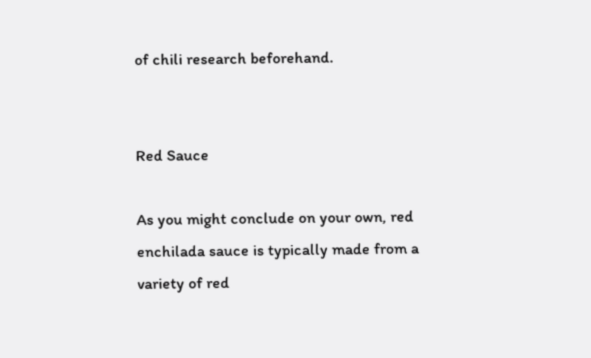of chili research beforehand.


Red Sauce

As you might conclude on your own, red enchilada sauce is typically made from a variety of red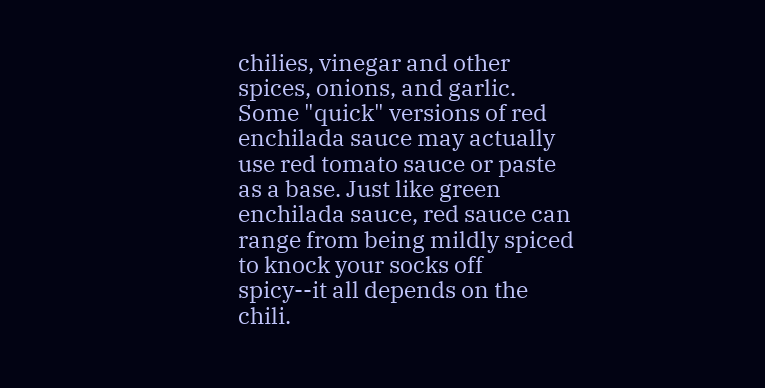chilies, vinegar and other spices, onions, and garlic. Some "quick" versions of red enchilada sauce may actually use red tomato sauce or paste as a base. Just like green enchilada sauce, red sauce can range from being mildly spiced to knock your socks off spicy--it all depends on the chili.